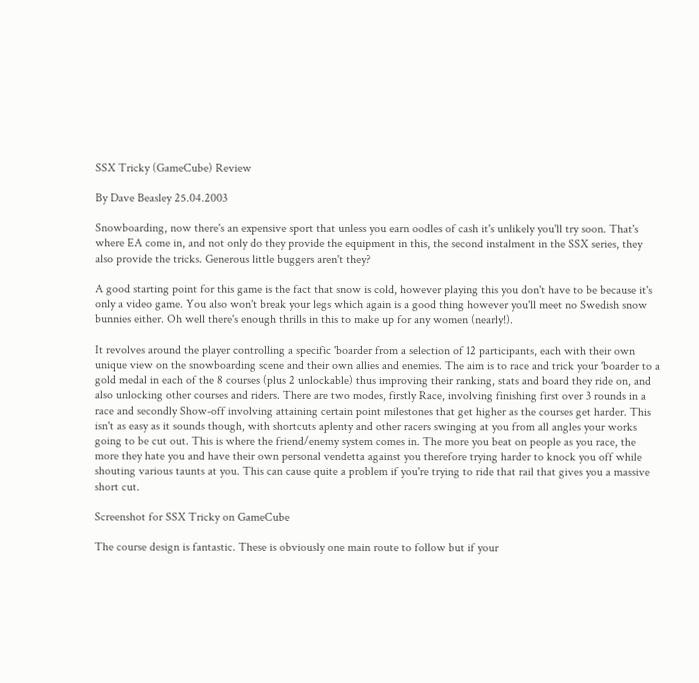SSX Tricky (GameCube) Review

By Dave Beasley 25.04.2003

Snowboarding, now there's an expensive sport that unless you earn oodles of cash it's unlikely you'll try soon. That's where EA come in, and not only do they provide the equipment in this, the second instalment in the SSX series, they also provide the tricks. Generous little buggers aren't they?

A good starting point for this game is the fact that snow is cold, however playing this you don't have to be because it's only a video game. You also won't break your legs which again is a good thing however you'll meet no Swedish snow bunnies either. Oh well there's enough thrills in this to make up for any women (nearly!).

It revolves around the player controlling a specific 'boarder from a selection of 12 participants, each with their own unique view on the snowboarding scene and their own allies and enemies. The aim is to race and trick your 'boarder to a gold medal in each of the 8 courses (plus 2 unlockable) thus improving their ranking, stats and board they ride on, and also unlocking other courses and riders. There are two modes, firstly Race, involving finishing first over 3 rounds in a race and secondly Show-off involving attaining certain point milestones that get higher as the courses get harder. This isn't as easy as it sounds though, with shortcuts aplenty and other racers swinging at you from all angles your works going to be cut out. This is where the friend/enemy system comes in. The more you beat on people as you race, the more they hate you and have their own personal vendetta against you therefore trying harder to knock you off while shouting various taunts at you. This can cause quite a problem if you're trying to ride that rail that gives you a massive short cut.

Screenshot for SSX Tricky on GameCube

The course design is fantastic. These is obviously one main route to follow but if your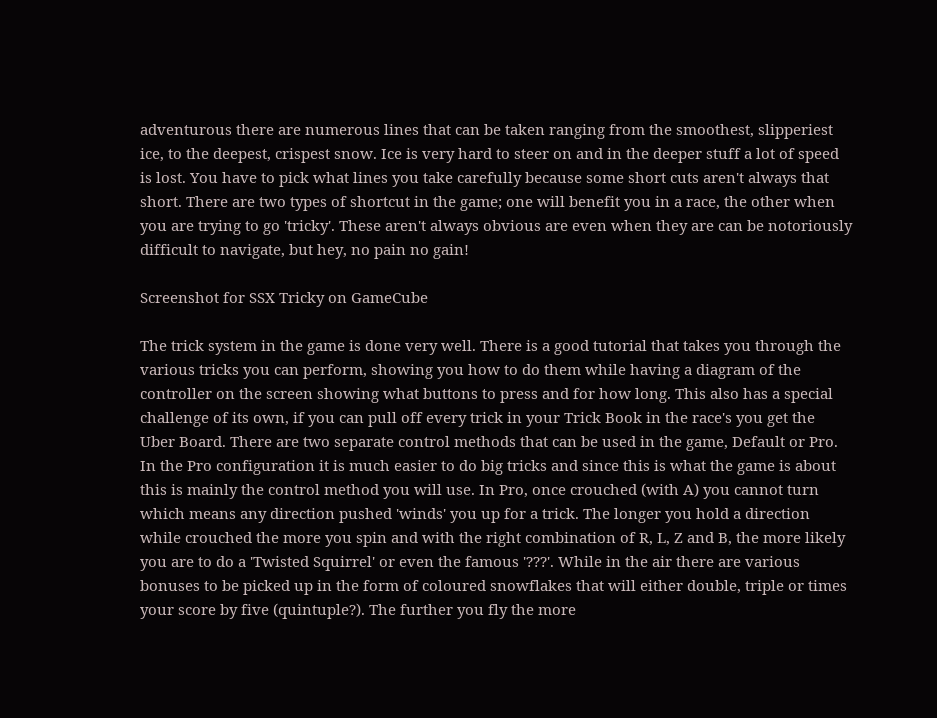adventurous there are numerous lines that can be taken ranging from the smoothest, slipperiest ice, to the deepest, crispest snow. Ice is very hard to steer on and in the deeper stuff a lot of speed is lost. You have to pick what lines you take carefully because some short cuts aren't always that short. There are two types of shortcut in the game; one will benefit you in a race, the other when you are trying to go 'tricky'. These aren't always obvious are even when they are can be notoriously difficult to navigate, but hey, no pain no gain!

Screenshot for SSX Tricky on GameCube

The trick system in the game is done very well. There is a good tutorial that takes you through the various tricks you can perform, showing you how to do them while having a diagram of the controller on the screen showing what buttons to press and for how long. This also has a special challenge of its own, if you can pull off every trick in your Trick Book in the race's you get the Uber Board. There are two separate control methods that can be used in the game, Default or Pro. In the Pro configuration it is much easier to do big tricks and since this is what the game is about this is mainly the control method you will use. In Pro, once crouched (with A) you cannot turn which means any direction pushed 'winds' you up for a trick. The longer you hold a direction while crouched the more you spin and with the right combination of R, L, Z and B, the more likely you are to do a 'Twisted Squirrel' or even the famous '???'. While in the air there are various bonuses to be picked up in the form of coloured snowflakes that will either double, triple or times your score by five (quintuple?). The further you fly the more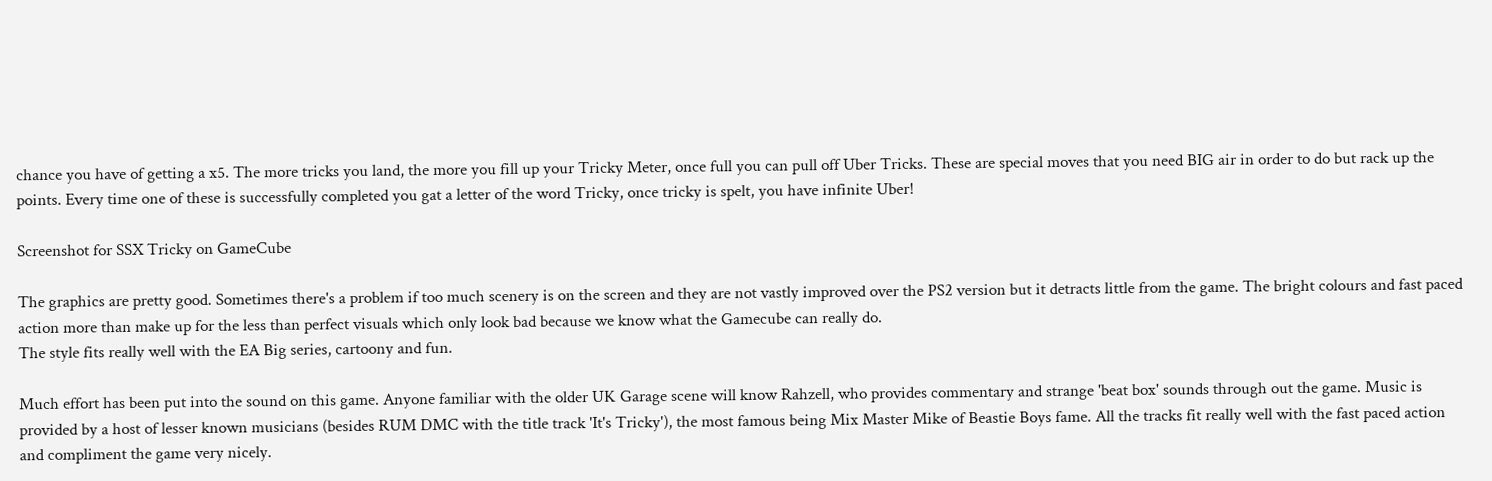chance you have of getting a x5. The more tricks you land, the more you fill up your Tricky Meter, once full you can pull off Uber Tricks. These are special moves that you need BIG air in order to do but rack up the points. Every time one of these is successfully completed you gat a letter of the word Tricky, once tricky is spelt, you have infinite Uber!

Screenshot for SSX Tricky on GameCube

The graphics are pretty good. Sometimes there's a problem if too much scenery is on the screen and they are not vastly improved over the PS2 version but it detracts little from the game. The bright colours and fast paced action more than make up for the less than perfect visuals which only look bad because we know what the Gamecube can really do.
The style fits really well with the EA Big series, cartoony and fun.

Much effort has been put into the sound on this game. Anyone familiar with the older UK Garage scene will know Rahzell, who provides commentary and strange 'beat box' sounds through out the game. Music is provided by a host of lesser known musicians (besides RUM DMC with the title track 'It's Tricky'), the most famous being Mix Master Mike of Beastie Boys fame. All the tracks fit really well with the fast paced action and compliment the game very nicely.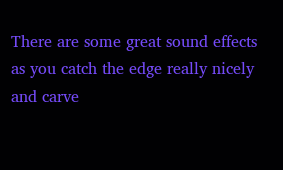There are some great sound effects as you catch the edge really nicely and carve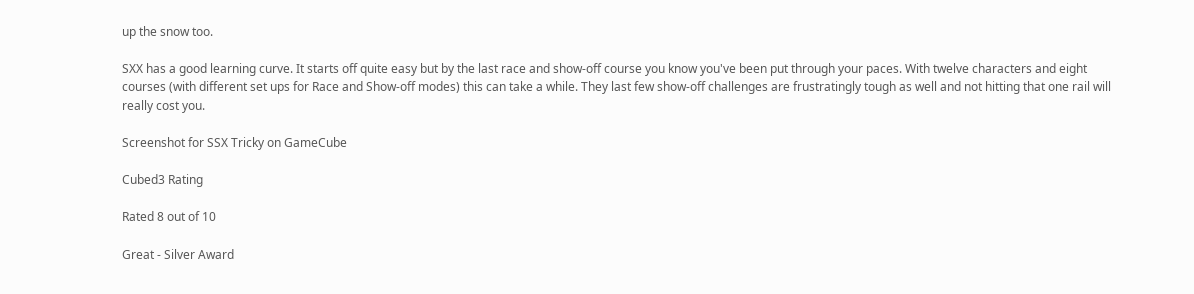up the snow too.

SXX has a good learning curve. It starts off quite easy but by the last race and show-off course you know you've been put through your paces. With twelve characters and eight courses (with different set ups for Race and Show-off modes) this can take a while. They last few show-off challenges are frustratingly tough as well and not hitting that one rail will really cost you.

Screenshot for SSX Tricky on GameCube

Cubed3 Rating

Rated 8 out of 10

Great - Silver Award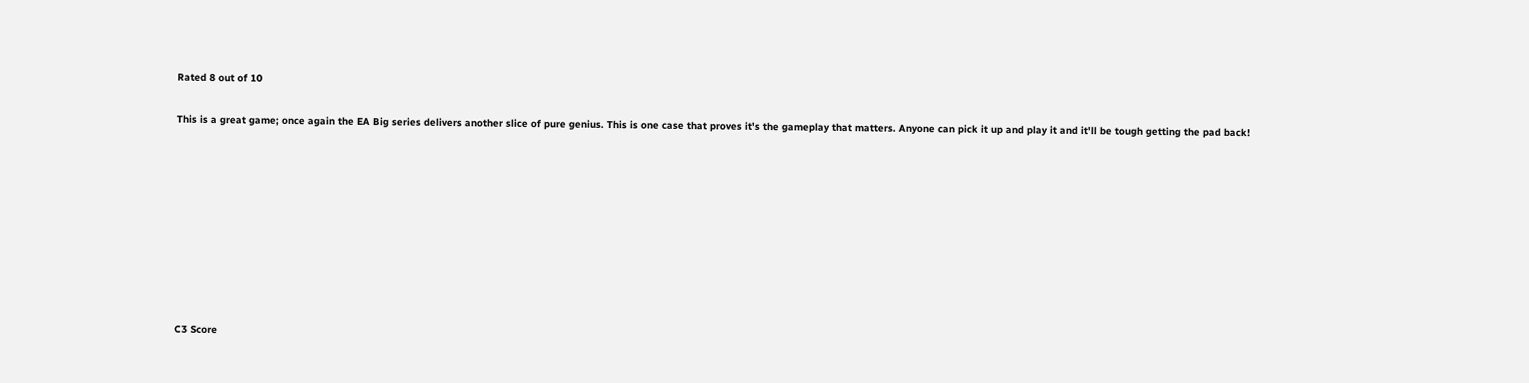Rated 8 out of 10

This is a great game; once again the EA Big series delivers another slice of pure genius. This is one case that proves it's the gameplay that matters. Anyone can pick it up and play it and it'll be tough getting the pad back!









C3 Score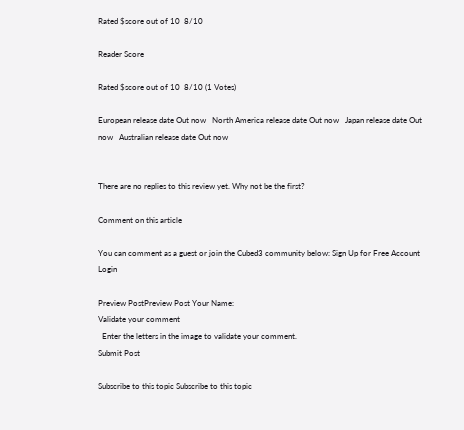Rated $score out of 10  8/10

Reader Score

Rated $score out of 10  8/10 (1 Votes)

European release date Out now   North America release date Out now   Japan release date Out now   Australian release date Out now


There are no replies to this review yet. Why not be the first?

Comment on this article

You can comment as a guest or join the Cubed3 community below: Sign Up for Free Account Login

Preview PostPreview Post Your Name:
Validate your comment
  Enter the letters in the image to validate your comment.
Submit Post

Subscribe to this topic Subscribe to this topic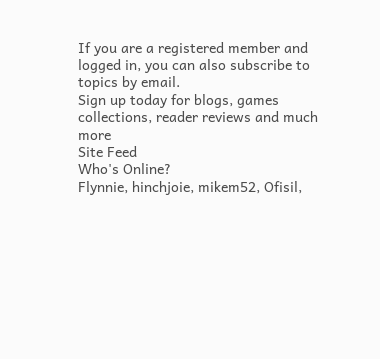If you are a registered member and logged in, you can also subscribe to topics by email.
Sign up today for blogs, games collections, reader reviews and much more
Site Feed
Who's Online?
Flynnie, hinchjoie, mikem52, Ofisil,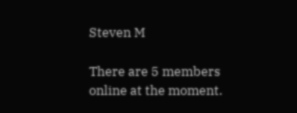Steven M

There are 5 members online at the moment.